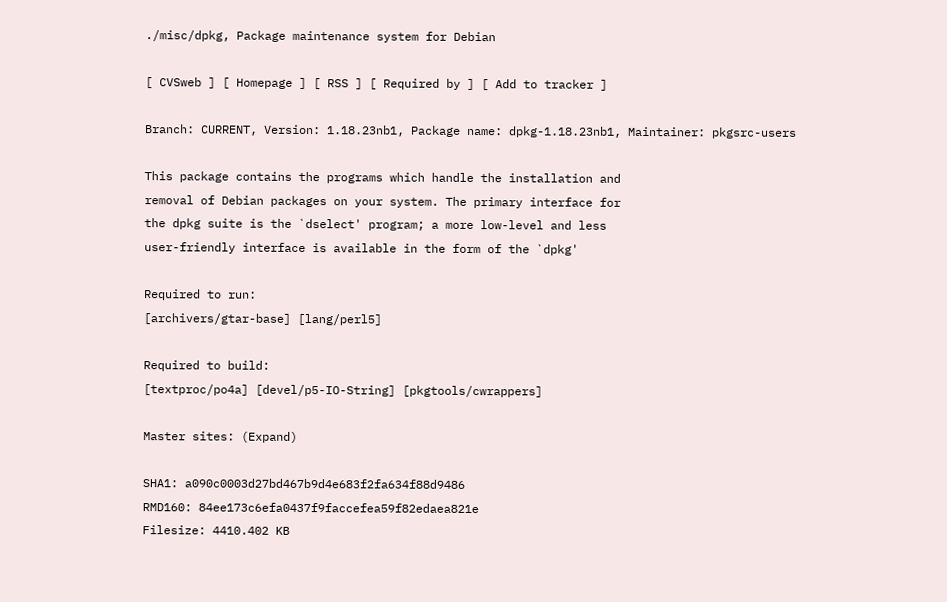./misc/dpkg, Package maintenance system for Debian

[ CVSweb ] [ Homepage ] [ RSS ] [ Required by ] [ Add to tracker ]

Branch: CURRENT, Version: 1.18.23nb1, Package name: dpkg-1.18.23nb1, Maintainer: pkgsrc-users

This package contains the programs which handle the installation and
removal of Debian packages on your system. The primary interface for
the dpkg suite is the `dselect' program; a more low-level and less
user-friendly interface is available in the form of the `dpkg'

Required to run:
[archivers/gtar-base] [lang/perl5]

Required to build:
[textproc/po4a] [devel/p5-IO-String] [pkgtools/cwrappers]

Master sites: (Expand)

SHA1: a090c0003d27bd467b9d4e683f2fa634f88d9486
RMD160: 84ee173c6efa0437f9faccefea59f82edaea821e
Filesize: 4410.402 KB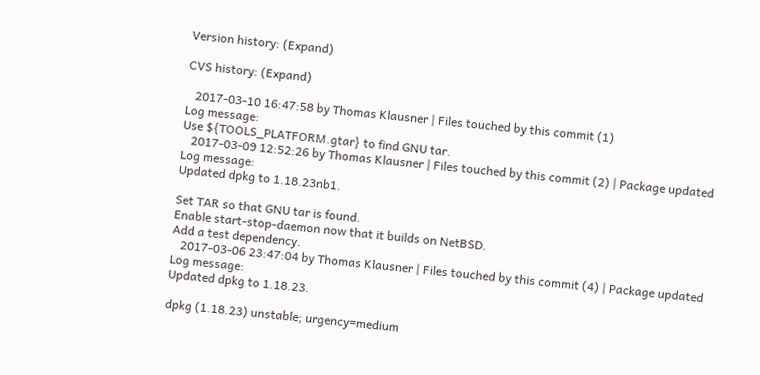Version history: (Expand)

CVS history: (Expand)

   2017-03-10 16:47:58 by Thomas Klausner | Files touched by this commit (1)
Log message:
Use ${TOOLS_PLATFORM.gtar} to find GNU tar.
   2017-03-09 12:52:26 by Thomas Klausner | Files touched by this commit (2) | Package updated
Log message:
Updated dpkg to 1.18.23nb1.

Set TAR so that GNU tar is found.
Enable start-stop-daemon now that it builds on NetBSD.
Add a test dependency.
   2017-03-06 23:47:04 by Thomas Klausner | Files touched by this commit (4) | Package updated
Log message:
Updated dpkg to 1.18.23.

dpkg (1.18.23) unstable; urgency=medium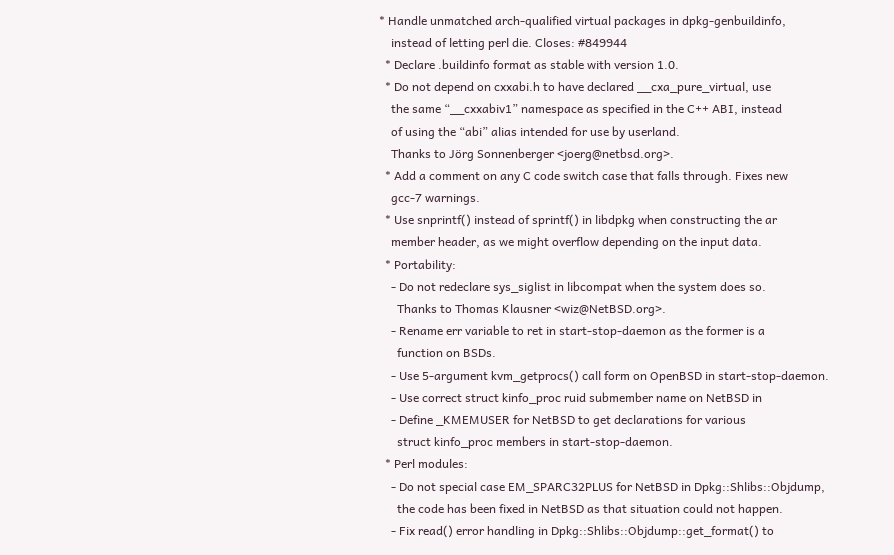* Handle unmatched arch-qualified virtual packages in dpkg-genbuildinfo,
    instead of letting perl die. Closes: #849944
  * Declare .buildinfo format as stable with version 1.0.
  * Do not depend on cxxabi.h to have declared __cxa_pure_virtual, use
    the same “__cxxabiv1” namespace as specified in the C++ ABI, instead
    of using the “abi” alias intended for use by userland.
    Thanks to Jörg Sonnenberger <joerg@netbsd.org>.
  * Add a comment on any C code switch case that falls through. Fixes new
    gcc-7 warnings.
  * Use snprintf() instead of sprintf() in libdpkg when constructing the ar
    member header, as we might overflow depending on the input data.
  * Portability:
    - Do not redeclare sys_siglist in libcompat when the system does so.
      Thanks to Thomas Klausner <wiz@NetBSD.org>.
    - Rename err variable to ret in start-stop-daemon as the former is a
      function on BSDs.
    - Use 5-argument kvm_getprocs() call form on OpenBSD in start-stop-daemon.
    - Use correct struct kinfo_proc ruid submember name on NetBSD in
    - Define _KMEMUSER for NetBSD to get declarations for various
      struct kinfo_proc members in start-stop-daemon.
  * Perl modules:
    - Do not special case EM_SPARC32PLUS for NetBSD in Dpkg::Shlibs::Objdump,
      the code has been fixed in NetBSD as that situation could not happen.
    - Fix read() error handling in Dpkg::Shlibs::Objdump::get_format() to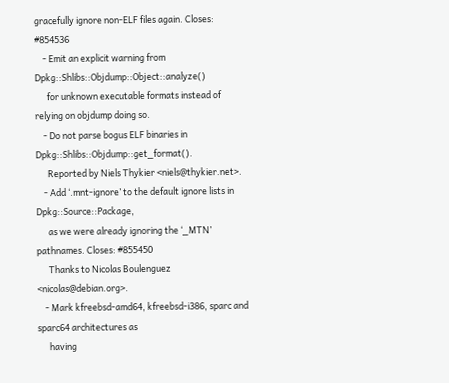gracefully ignore non-ELF files again. Closes: #854536
    - Emit an explicit warning from Dpkg::Shlibs::Objdump::Object::analyze()
      for unknown executable formats instead of relying on objdump doing so.
    - Do not parse bogus ELF binaries in Dpkg::Shlibs::Objdump::get_format().
      Reported by Niels Thykier <niels@thykier.net>.
    - Add ‘.mnt-ignore’ to the default ignore lists in Dpkg::Source::Package,
      as we were already ignoring the ‘_MTN’ pathnames. Closes: #855450
      Thanks to Nicolas Boulenguez <nicolas@debian.org>.
    - Mark kfreebsd-amd64, kfreebsd-i386, sparc and sparc64 architectures as
      having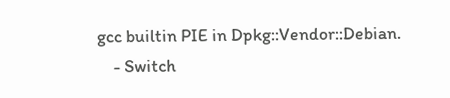gcc builtin PIE in Dpkg::Vendor::Debian.
    - Switch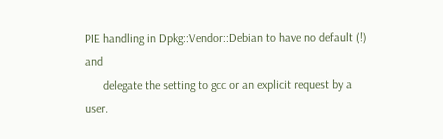PIE handling in Dpkg::Vendor::Debian to have no default (!) and
      delegate the setting to gcc or an explicit request by a user.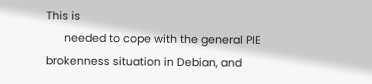This is
      needed to cope with the general PIE brokenness situation in Debian, and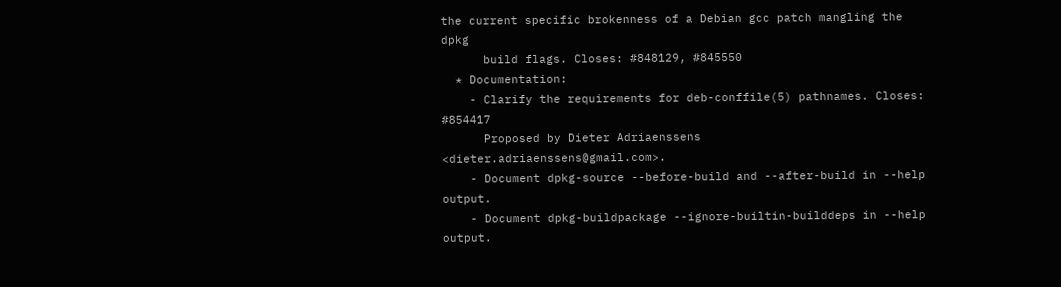the current specific brokenness of a Debian gcc patch mangling the dpkg
      build flags. Closes: #848129, #845550
  * Documentation:
    - Clarify the requirements for deb-conffile(5) pathnames. Closes: #854417
      Proposed by Dieter Adriaenssens <dieter.adriaenssens@gmail.com>.
    - Document dpkg-source --before-build and --after-build in --help output.
    - Document dpkg-buildpackage --ignore-builtin-builddeps in --help output.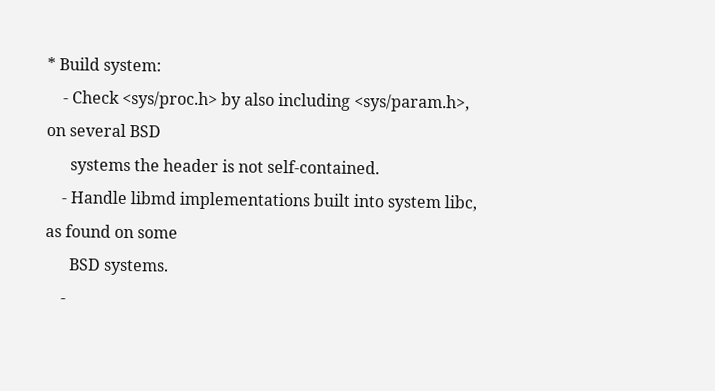* Build system:
    - Check <sys/proc.h> by also including <sys/param.h>, on several BSD
      systems the header is not self-contained.
    - Handle libmd implementations built into system libc, as found on some
      BSD systems.
    -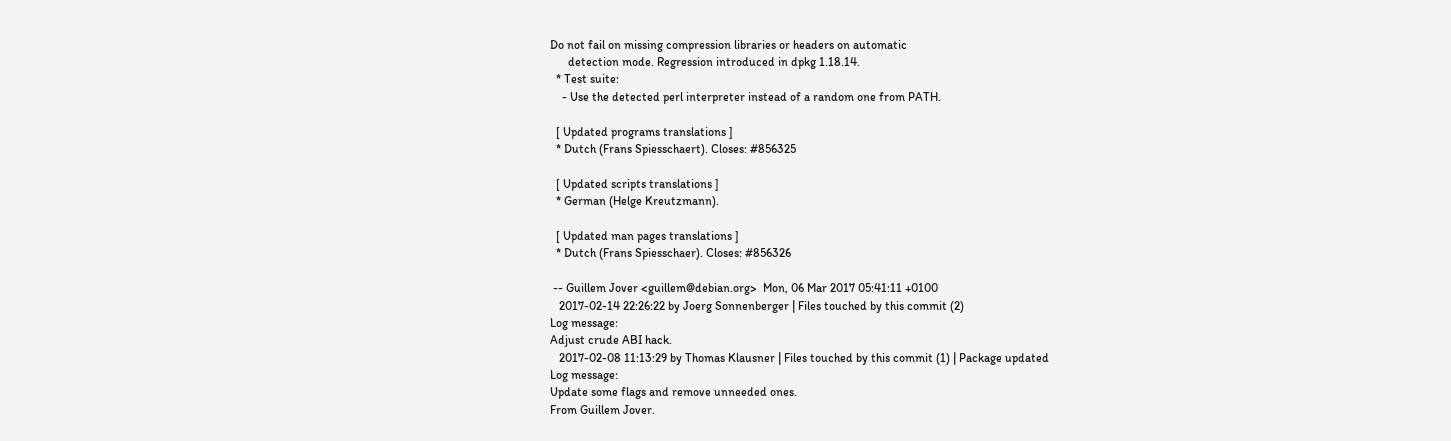Do not fail on missing compression libraries or headers on automatic
      detection mode. Regression introduced in dpkg 1.18.14.
  * Test suite:
    - Use the detected perl interpreter instead of a random one from PATH.

  [ Updated programs translations ]
  * Dutch (Frans Spiesschaert). Closes: #856325

  [ Updated scripts translations ]
  * German (Helge Kreutzmann).

  [ Updated man pages translations ]
  * Dutch (Frans Spiesschaer). Closes: #856326

 -- Guillem Jover <guillem@debian.org>  Mon, 06 Mar 2017 05:41:11 +0100
   2017-02-14 22:26:22 by Joerg Sonnenberger | Files touched by this commit (2)
Log message:
Adjust crude ABI hack.
   2017-02-08 11:13:29 by Thomas Klausner | Files touched by this commit (1) | Package updated
Log message:
Update some flags and remove unneeded ones.
From Guillem Jover.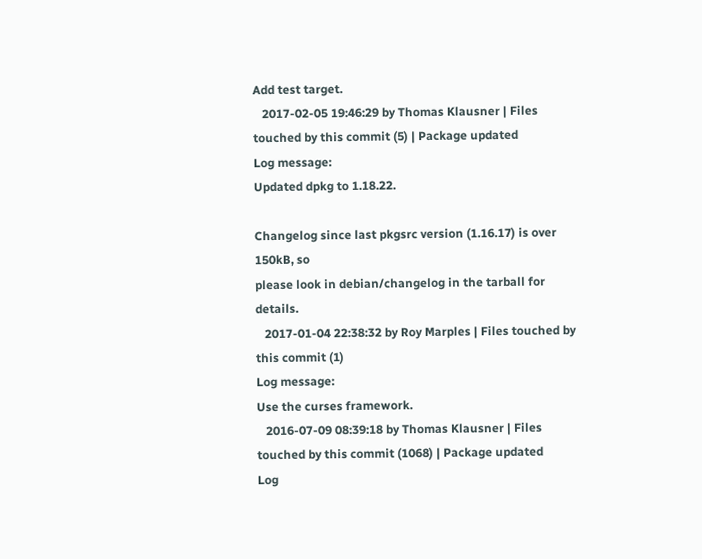Add test target.
   2017-02-05 19:46:29 by Thomas Klausner | Files touched by this commit (5) | Package updated
Log message:
Updated dpkg to 1.18.22.

Changelog since last pkgsrc version (1.16.17) is over 150kB, so
please look in debian/changelog in the tarball for details.
   2017-01-04 22:38:32 by Roy Marples | Files touched by this commit (1)
Log message:
Use the curses framework.
   2016-07-09 08:39:18 by Thomas Klausner | Files touched by this commit (1068) | Package updated
Log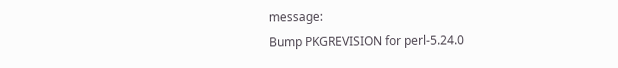message:
Bump PKGREVISION for perl-5.24.0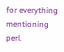for everything mentioning perl.